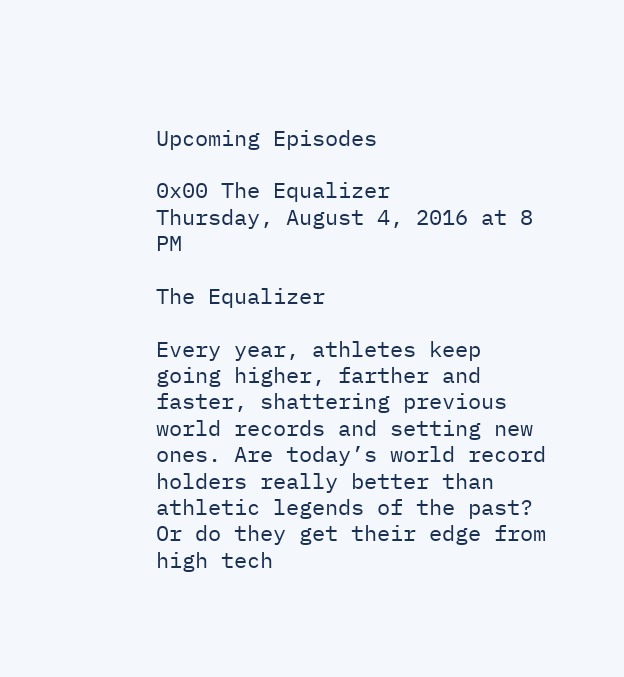Upcoming Episodes

0x00 The Equalizer
Thursday, August 4, 2016 at 8 PM

The Equalizer

Every year, athletes keep going higher, farther and faster, shattering previous world records and setting new ones. Are today’s world record holders really better than athletic legends of the past? Or do they get their edge from high tech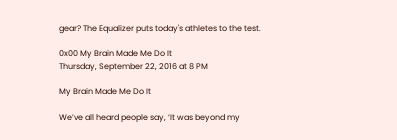gear? The Equalizer puts today's athletes to the test.

0x00 My Brain Made Me Do It
Thursday, September 22, 2016 at 8 PM

My Brain Made Me Do It

We’ve all heard people say, ‘It was beyond my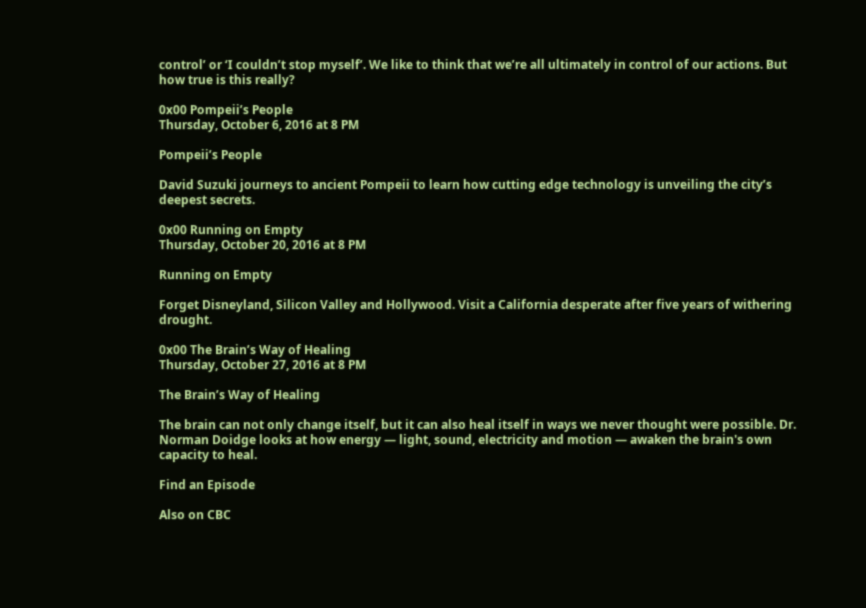control’ or ‘I couldn’t stop myself’. We like to think that we’re all ultimately in control of our actions. But how true is this really?

0x00 Pompeii’s People
Thursday, October 6, 2016 at 8 PM

Pompeii’s People

David Suzuki journeys to ancient Pompeii to learn how cutting edge technology is unveiling the city’s deepest secrets.

0x00 Running on Empty
Thursday, October 20, 2016 at 8 PM

Running on Empty

Forget Disneyland, Silicon Valley and Hollywood. Visit a California desperate after five years of withering drought.

0x00 The Brain’s Way of Healing
Thursday, October 27, 2016 at 8 PM

The Brain’s Way of Healing

The brain can not only change itself, but it can also heal itself in ways we never thought were possible. Dr. Norman Doidge looks at how energy — light, sound, electricity and motion — awaken the brain's own capacity to heal.

Find an Episode

Also on CBC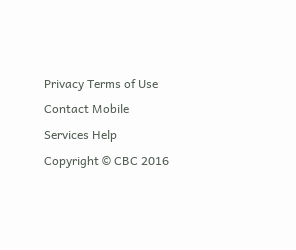Privacy Terms of Use Contact Mobile Services Help
Copyright © CBC 2016